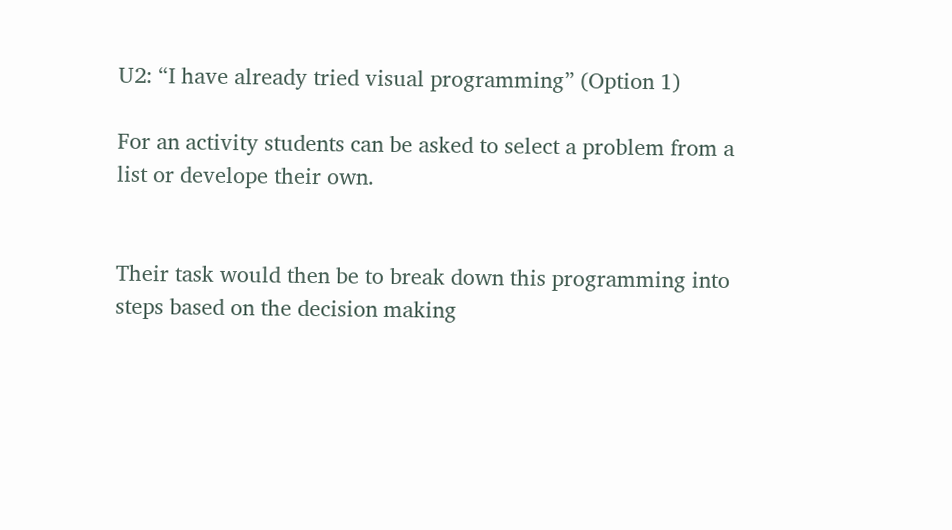U2: “I have already tried visual programming” (Option 1)

For an activity students can be asked to select a problem from a list or develope their own.


Their task would then be to break down this programming into steps based on the decision making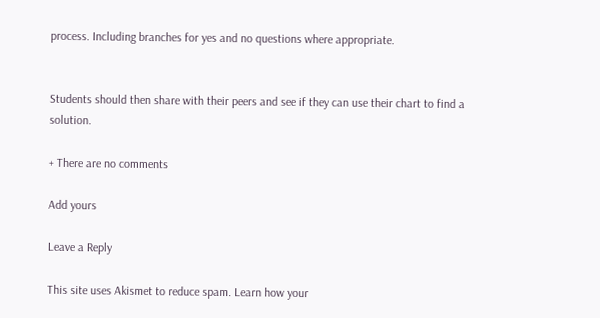process. Including branches for yes and no questions where appropriate.


Students should then share with their peers and see if they can use their chart to find a solution.

+ There are no comments

Add yours

Leave a Reply

This site uses Akismet to reduce spam. Learn how your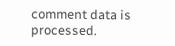comment data is processed.